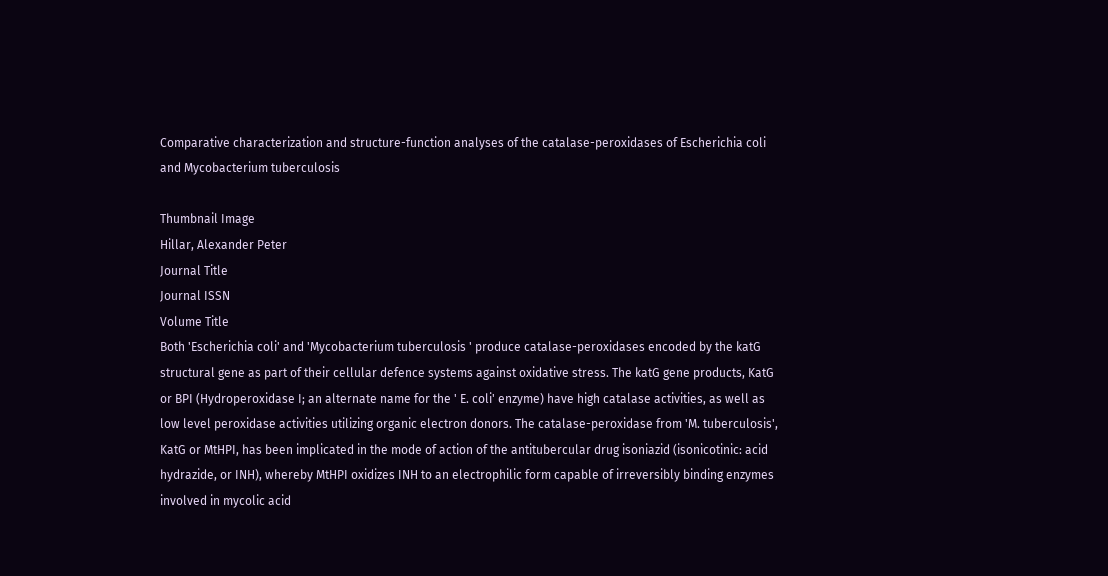Comparative characterization and structure-function analyses of the catalase-peroxidases of Escherichia coli and Mycobacterium tuberculosis

Thumbnail Image
Hillar, Alexander Peter
Journal Title
Journal ISSN
Volume Title
Both 'Escherichia coli' and 'Mycobacterium tuberculosis ' produce catalase-peroxidases encoded by the katG structural gene as part of their cellular defence systems against oxidative stress. The katG gene products, KatG or BPI (Hydroperoxidase I; an alternate name for the ' E. coli' enzyme) have high catalase activities, as well as low level peroxidase activities utilizing organic electron donors. The catalase-peroxidase from 'M. tuberculosis', KatG or MtHPI, has been implicated in the mode of action of the antitubercular drug isoniazid (isonicotinic: acid hydrazide, or INH), whereby MtHPI oxidizes INH to an electrophilic form capable of irreversibly binding enzymes involved in mycolic acid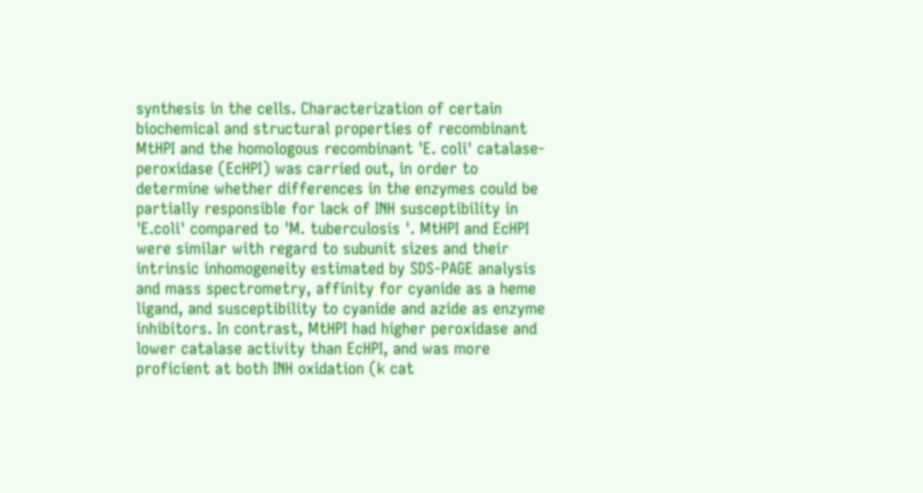synthesis in the cells. Characterization of certain biochemical and structural properties of recombinant MtHPI and the homologous recombinant 'E. coli' catalase-peroxidase (EcHPI) was carried out, in order to determine whether differences in the enzymes could be partially responsible for lack of INH susceptibility in 'E.coli' compared to 'M. tuberculosis '. MtHPI and EcHPI were similar with regard to subunit sizes and their intrinsic inhomogeneity estimated by SDS-PAGE analysis and mass spectrometry, affinity for cyanide as a heme ligand, and susceptibility to cyanide and azide as enzyme inhibitors. In contrast, MtHPI had higher peroxidase and lower catalase activity than EcHPI, and was more proficient at both INH oxidation (k cat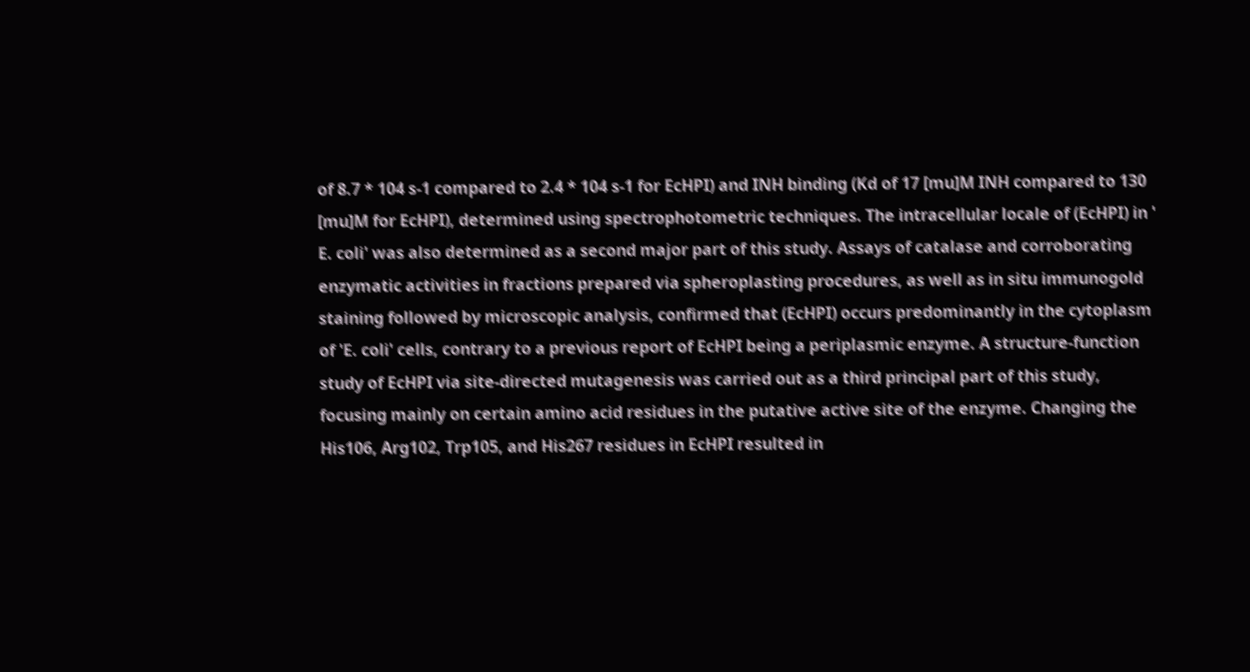of 8.7 * 104 s-1 compared to 2.4 * 104 s-1 for EcHPI) and INH binding (Kd of 17 [mu]M INH compared to 130 [mu]M for EcHPI), determined using spectrophotometric techniques. The intracellular locale of (EcHPI) in ' E. coli' was also determined as a second major part of this study. Assays of catalase and corroborating enzymatic activities in fractions prepared via spheroplasting procedures, as well as in situ immunogold staining followed by microscopic analysis, confirmed that (EcHPI) occurs predominantly in the cytoplasm of 'E. coli' cells, contrary to a previous report of EcHPI being a periplasmic enzyme. A structure-function study of EcHPI via site-directed mutagenesis was carried out as a third principal part of this study, focusing mainly on certain amino acid residues in the putative active site of the enzyme. Changing the His106, Arg102, Trp105, and His267 residues in EcHPI resulted in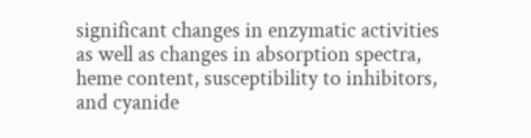significant changes in enzymatic activities as well as changes in absorption spectra, heme content, susceptibility to inhibitors, and cyanide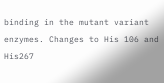binding in the mutant variant enzymes. Changes to His 106 and His267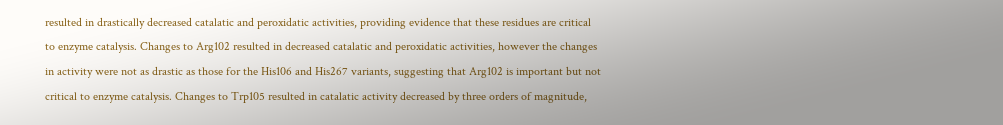resulted in drastically decreased catalatic and peroxidatic activities, providing evidence that these residues are critical to enzyme catalysis. Changes to Arg102 resulted in decreased catalatic and peroxidatic activities, however the changes in activity were not as drastic as those for the His106 and His267 variants, suggesting that Arg102 is important but not critical to enzyme catalysis. Changes to Trp105 resulted in catalatic activity decreased by three orders of magnitude,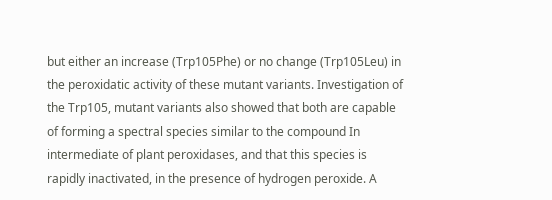but either an increase (Trp105Phe) or no change (Trp105Leu) in the peroxidatic activity of these mutant variants. Investigation of the Trp105, mutant variants also showed that both are capable of forming a spectral species similar to the compound In intermediate of plant peroxidases, and that this species is rapidly inactivated, in the presence of hydrogen peroxide. A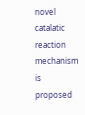novel catalatic reaction mechanism is proposed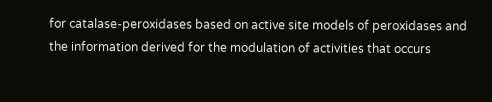for catalase-peroxidases based on active site models of peroxidases and the information derived for the modulation of activities that occurs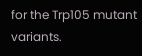for the Trp105 mutant variants.